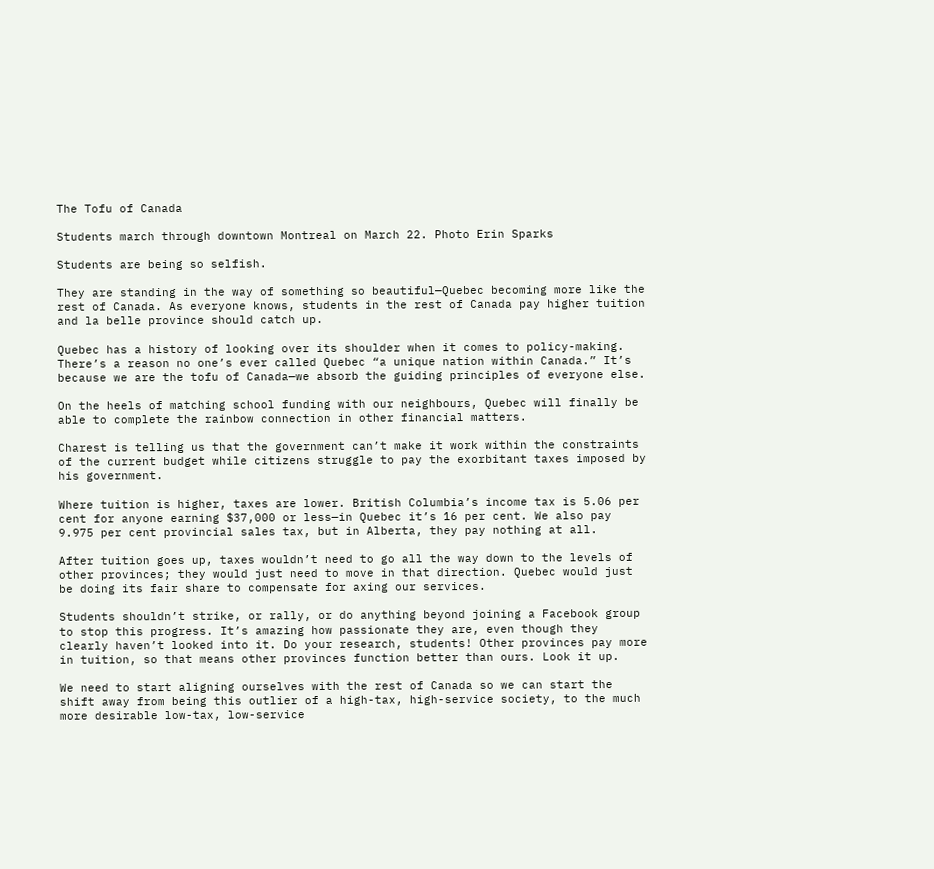The Tofu of Canada

Students march through downtown Montreal on March 22. Photo Erin Sparks

Students are being so selfish.

They are standing in the way of something so beautiful—Quebec becoming more like the rest of Canada. As everyone knows, students in the rest of Canada pay higher tuition and la belle province should catch up.

Quebec has a history of looking over its shoulder when it comes to policy-making. There’s a reason no one’s ever called Quebec “a unique nation within Canada.” It’s because we are the tofu of Canada—we absorb the guiding principles of everyone else.

On the heels of matching school funding with our neighbours, Quebec will finally be able to complete the rainbow connection in other financial matters.

Charest is telling us that the government can’t make it work within the constraints of the current budget while citizens struggle to pay the exorbitant taxes imposed by his government.

Where tuition is higher, taxes are lower. British Columbia’s income tax is 5.06 per cent for anyone earning $37,000 or less—in Quebec it’s 16 per cent. We also pay 9.975 per cent provincial sales tax, but in Alberta, they pay nothing at all.

After tuition goes up, taxes wouldn’t need to go all the way down to the levels of other provinces; they would just need to move in that direction. Quebec would just be doing its fair share to compensate for axing our services.

Students shouldn’t strike, or rally, or do anything beyond joining a Facebook group to stop this progress. It’s amazing how passionate they are, even though they clearly haven’t looked into it. Do your research, students! Other provinces pay more in tuition, so that means other provinces function better than ours. Look it up.

We need to start aligning ourselves with the rest of Canada so we can start the shift away from being this outlier of a high-tax, high-service society, to the much more desirable low-tax, low-service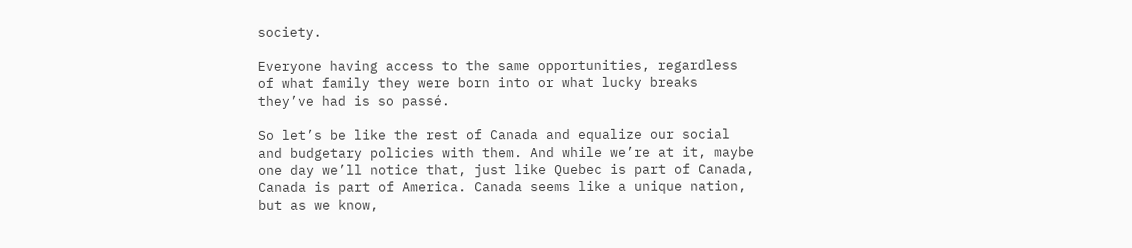society.

Everyone having access to the same opportunities, regardless of what family they were born into or what lucky breaks they’ve had is so passé.

So let’s be like the rest of Canada and equalize our social and budgetary policies with them. And while we’re at it, maybe one day we’ll notice that, just like Quebec is part of Canada, Canada is part of America. Canada seems like a unique nation, but as we know,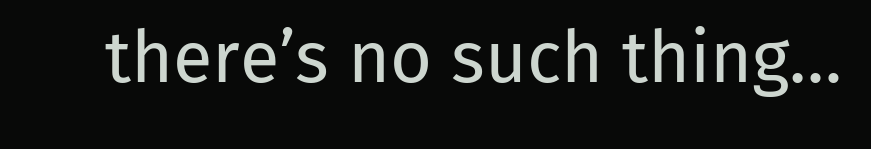there’s no such thing…